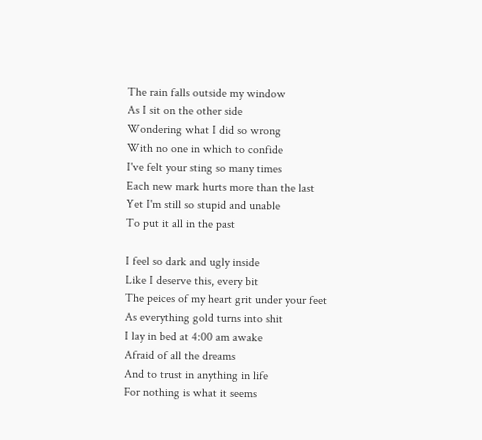The rain falls outside my window
As I sit on the other side
Wondering what I did so wrong
With no one in which to confide
I've felt your sting so many times
Each new mark hurts more than the last
Yet I'm still so stupid and unable
To put it all in the past

I feel so dark and ugly inside
Like I deserve this, every bit
The peices of my heart grit under your feet
As everything gold turns into shit
I lay in bed at 4:00 am awake
Afraid of all the dreams
And to trust in anything in life
For nothing is what it seems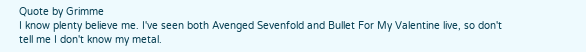Quote by Grimme
I know plenty believe me. I've seen both Avenged Sevenfold and Bullet For My Valentine live, so don't tell me I don't know my metal.